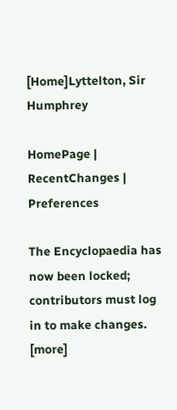[Home]Lyttelton, Sir Humphrey

HomePage | RecentChanges | Preferences

The Encyclopaedia has now been locked; contributors must log in to make changes. [more]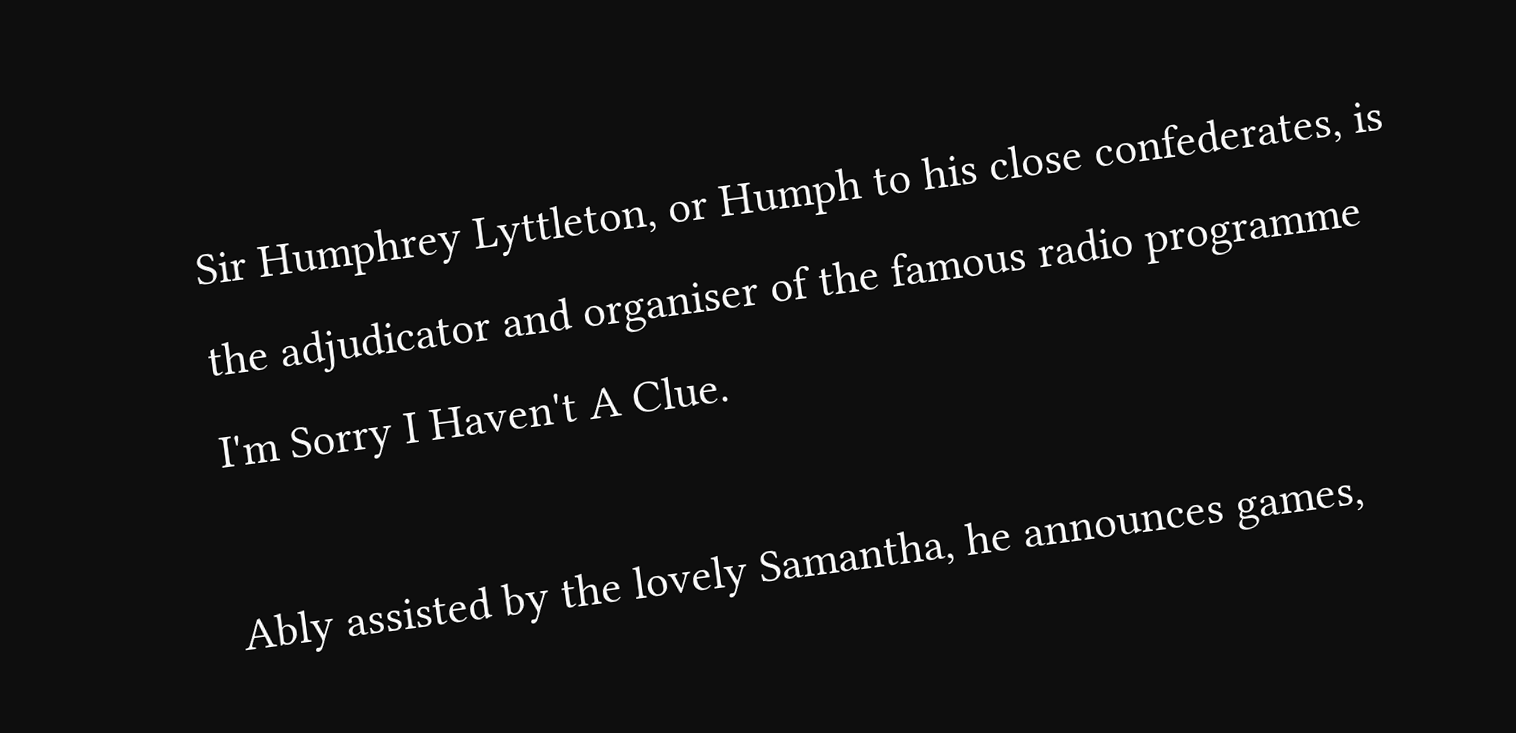Sir Humphrey Lyttleton, or Humph to his close confederates, is the adjudicator and organiser of the famous radio programme I'm Sorry I Haven't A Clue.

Ably assisted by the lovely Samantha, he announces games,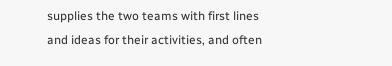supplies the two teams with first lines and ideas for their activities, and often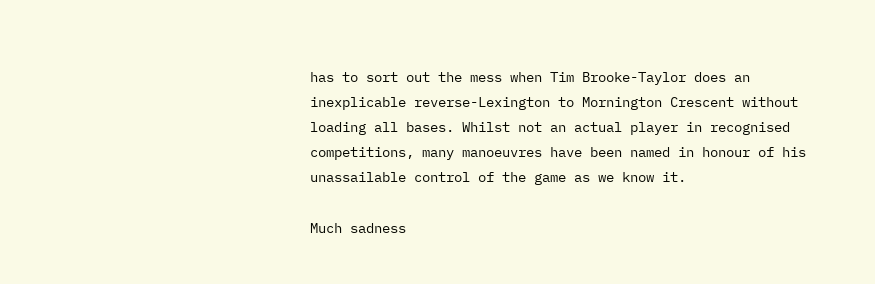has to sort out the mess when Tim Brooke-Taylor does an inexplicable reverse-Lexington to Mornington Crescent without loading all bases. Whilst not an actual player in recognised competitions, many manoeuvres have been named in honour of his unassailable control of the game as we know it.

Much sadness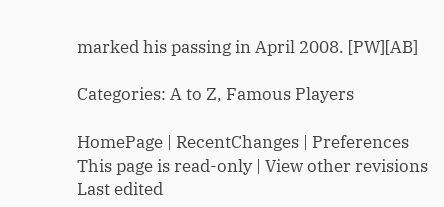marked his passing in April 2008. [PW][AB]

Categories: A to Z, Famous Players

HomePage | RecentChanges | Preferences
This page is read-only | View other revisions
Last edited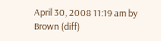April 30, 2008 11:19 am by Brown (diff)